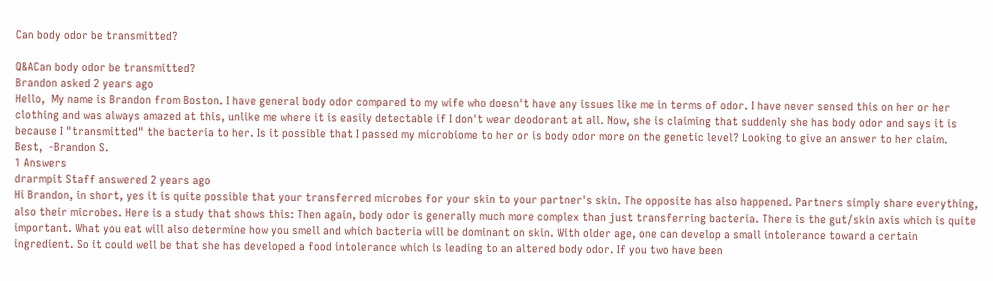Can body odor be transmitted?

Q&ACan body odor be transmitted?
Brandon asked 2 years ago
Hello,  My name is Brandon from Boston. I have general body odor compared to my wife who doesn't have any issues like me in terms of odor. I have never sensed this on her or her clothing and was always amazed at this, unlike me where it is easily detectable if I don't wear deodorant at all. Now, she is claiming that suddenly she has body odor and says it is because I "transmitted" the bacteria to her. Is it possible that I passed my microbiome to her or is body odor more on the genetic level? Looking to give an answer to her claim.  Best,  -Brandon S.
1 Answers
drarmpit Staff answered 2 years ago
Hi Brandon, in short, yes it is quite possible that your transferred microbes for your skin to your partner's skin. The opposite has also happened. Partners simply share everything, also their microbes. Here is a study that shows this: Then again, body odor is generally much more complex than just transferring bacteria. There is the gut/skin axis which is quite important. What you eat will also determine how you smell and which bacteria will be dominant on skin. With older age, one can develop a small intolerance toward a certain ingredient. So it could well be that she has developed a food intolerance which is leading to an altered body odor. If you two have been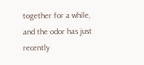together for a while, and the odor has just recently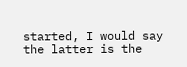started, I would say the latter is the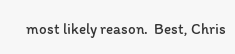most likely reason.  Best, Chris